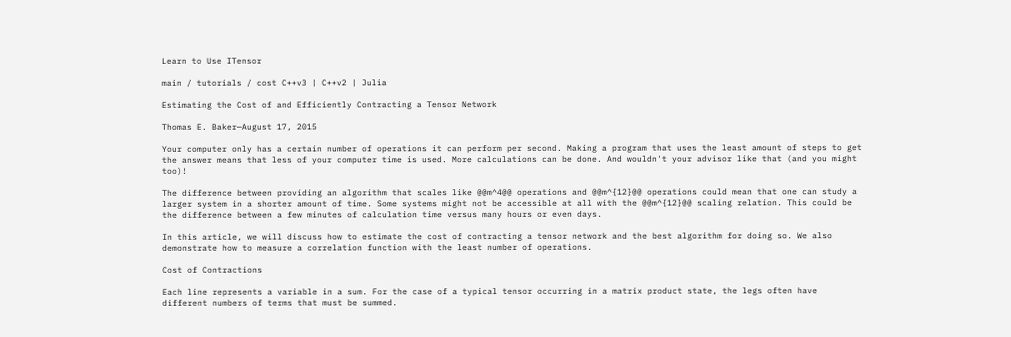Learn to Use ITensor

main / tutorials / cost C++v3 | C++v2 | Julia

Estimating the Cost of and Efficiently Contracting a Tensor Network

Thomas E. Baker—August 17, 2015

Your computer only has a certain number of operations it can perform per second. Making a program that uses the least amount of steps to get the answer means that less of your computer time is used. More calculations can be done. And wouldn't your advisor like that (and you might too)!

The difference between providing an algorithm that scales like @@m^4@@ operations and @@m^{12}@@ operations could mean that one can study a larger system in a shorter amount of time. Some systems might not be accessible at all with the @@m^{12}@@ scaling relation. This could be the difference between a few minutes of calculation time versus many hours or even days.

In this article, we will discuss how to estimate the cost of contracting a tensor network and the best algorithm for doing so. We also demonstrate how to measure a correlation function with the least number of operations.

Cost of Contractions

Each line represents a variable in a sum. For the case of a typical tensor occurring in a matrix product state, the legs often have different numbers of terms that must be summed.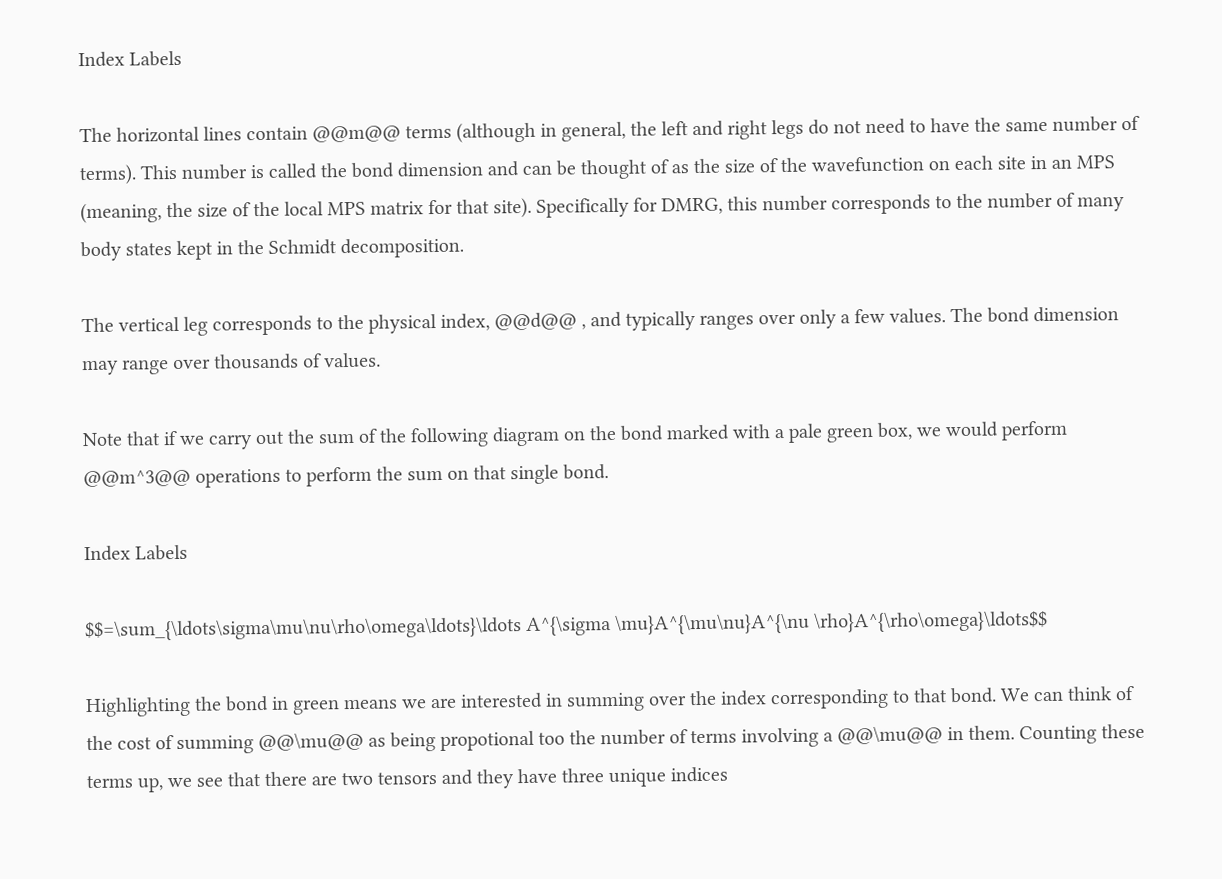Index Labels

The horizontal lines contain @@m@@ terms (although in general, the left and right legs do not need to have the same number of terms). This number is called the bond dimension and can be thought of as the size of the wavefunction on each site in an MPS (meaning, the size of the local MPS matrix for that site). Specifically for DMRG, this number corresponds to the number of many body states kept in the Schmidt decomposition.

The vertical leg corresponds to the physical index, @@d@@ , and typically ranges over only a few values. The bond dimension may range over thousands of values.

Note that if we carry out the sum of the following diagram on the bond marked with a pale green box, we would perform @@m^3@@ operations to perform the sum on that single bond.

Index Labels

$$=\sum_{\ldots\sigma\mu\nu\rho\omega\ldots}\ldots A^{\sigma \mu}A^{\mu\nu}A^{\nu \rho}A^{\rho\omega}\ldots$$

Highlighting the bond in green means we are interested in summing over the index corresponding to that bond. We can think of the cost of summing @@\mu@@ as being propotional too the number of terms involving a @@\mu@@ in them. Counting these terms up, we see that there are two tensors and they have three unique indices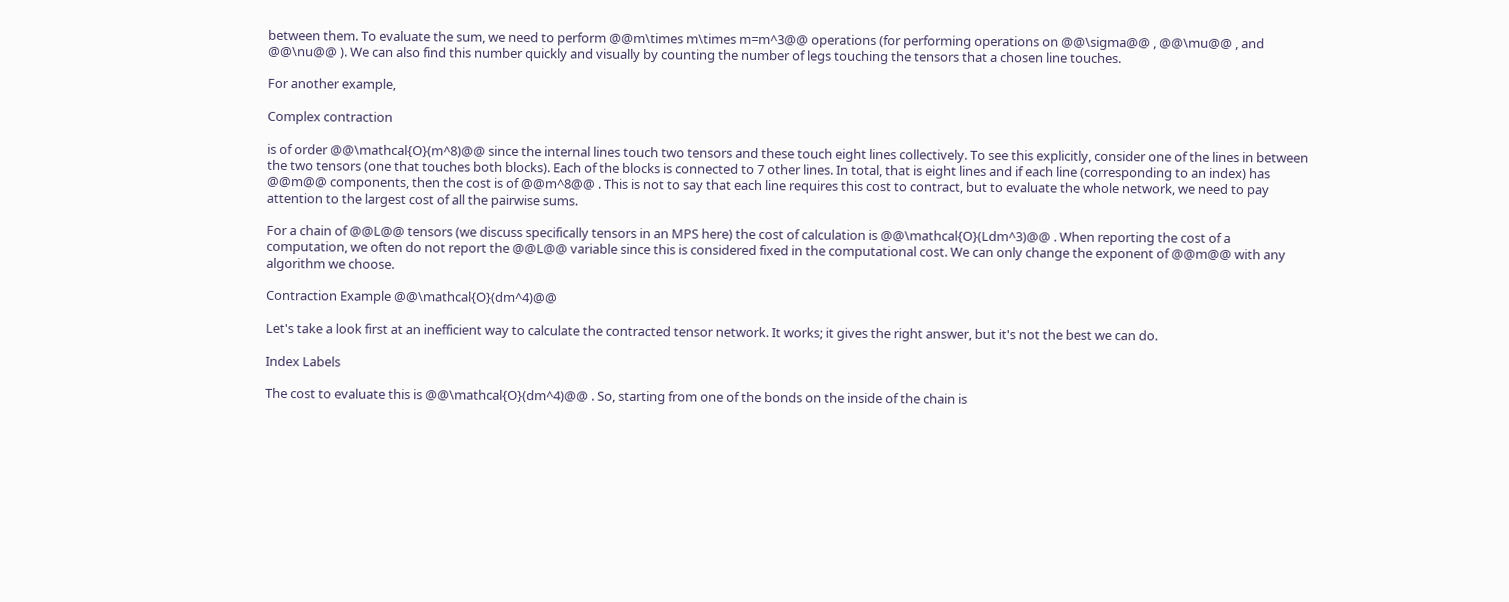between them. To evaluate the sum, we need to perform @@m\times m\times m=m^3@@ operations (for performing operations on @@\sigma@@ , @@\mu@@ , and @@\nu@@ ). We can also find this number quickly and visually by counting the number of legs touching the tensors that a chosen line touches.

For another example,

Complex contraction

is of order @@\mathcal{O}(m^8)@@ since the internal lines touch two tensors and these touch eight lines collectively. To see this explicitly, consider one of the lines in between the two tensors (one that touches both blocks). Each of the blocks is connected to 7 other lines. In total, that is eight lines and if each line (corresponding to an index) has @@m@@ components, then the cost is of @@m^8@@ . This is not to say that each line requires this cost to contract, but to evaluate the whole network, we need to pay attention to the largest cost of all the pairwise sums.

For a chain of @@L@@ tensors (we discuss specifically tensors in an MPS here) the cost of calculation is @@\mathcal{O}(Ldm^3)@@ . When reporting the cost of a computation, we often do not report the @@L@@ variable since this is considered fixed in the computational cost. We can only change the exponent of @@m@@ with any algorithm we choose.

Contraction Example @@\mathcal{O}(dm^4)@@

Let's take a look first at an inefficient way to calculate the contracted tensor network. It works; it gives the right answer, but it's not the best we can do.

Index Labels

The cost to evaluate this is @@\mathcal{O}(dm^4)@@ . So, starting from one of the bonds on the inside of the chain is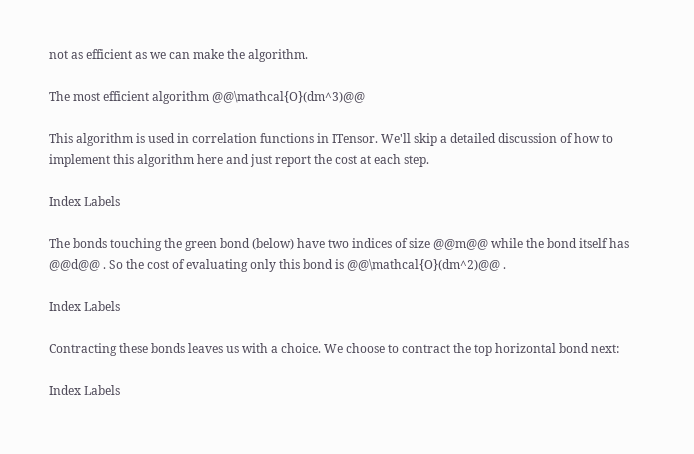not as efficient as we can make the algorithm.

The most efficient algorithm @@\mathcal{O}(dm^3)@@

This algorithm is used in correlation functions in ITensor. We'll skip a detailed discussion of how to implement this algorithm here and just report the cost at each step.

Index Labels

The bonds touching the green bond (below) have two indices of size @@m@@ while the bond itself has @@d@@ . So the cost of evaluating only this bond is @@\mathcal{O}(dm^2)@@ .

Index Labels

Contracting these bonds leaves us with a choice. We choose to contract the top horizontal bond next:

Index Labels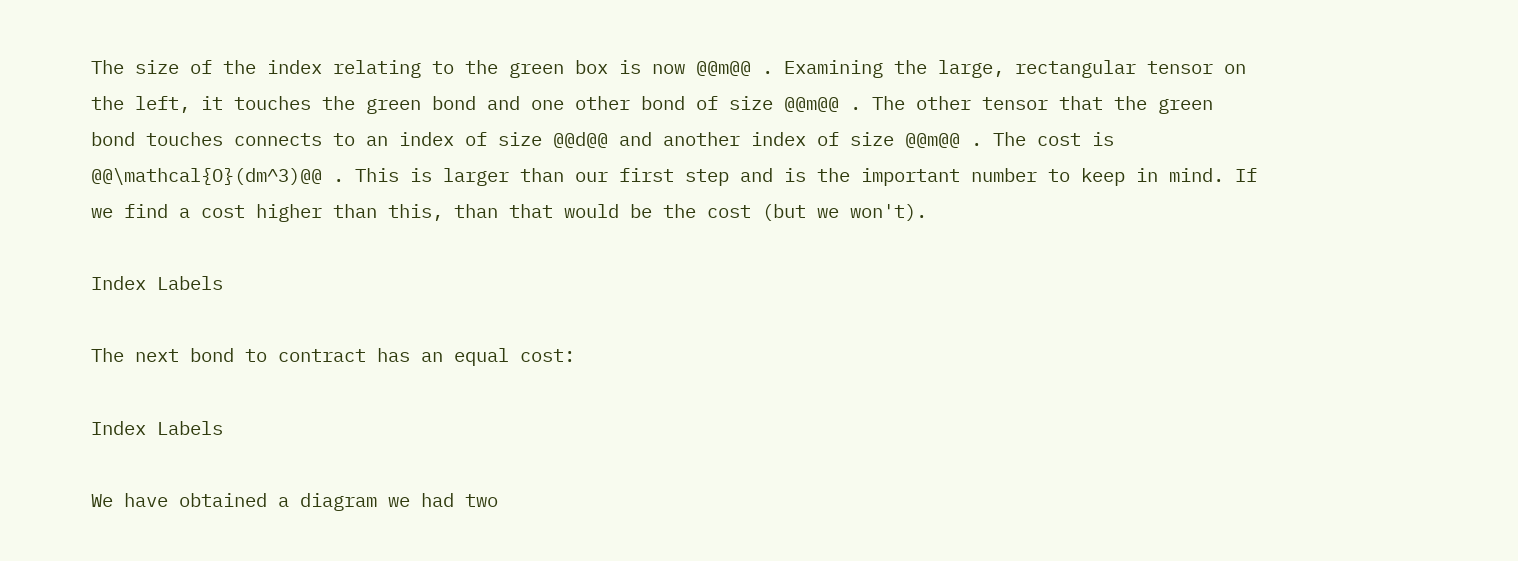The size of the index relating to the green box is now @@m@@ . Examining the large, rectangular tensor on the left, it touches the green bond and one other bond of size @@m@@ . The other tensor that the green bond touches connects to an index of size @@d@@ and another index of size @@m@@ . The cost is @@\mathcal{O}(dm^3)@@ . This is larger than our first step and is the important number to keep in mind. If we find a cost higher than this, than that would be the cost (but we won't).

Index Labels

The next bond to contract has an equal cost:

Index Labels

We have obtained a diagram we had two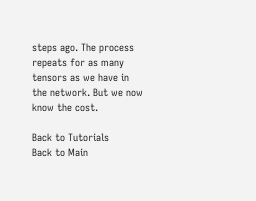steps ago. The process repeats for as many tensors as we have in the network. But we now know the cost.

Back to Tutorials
Back to Main